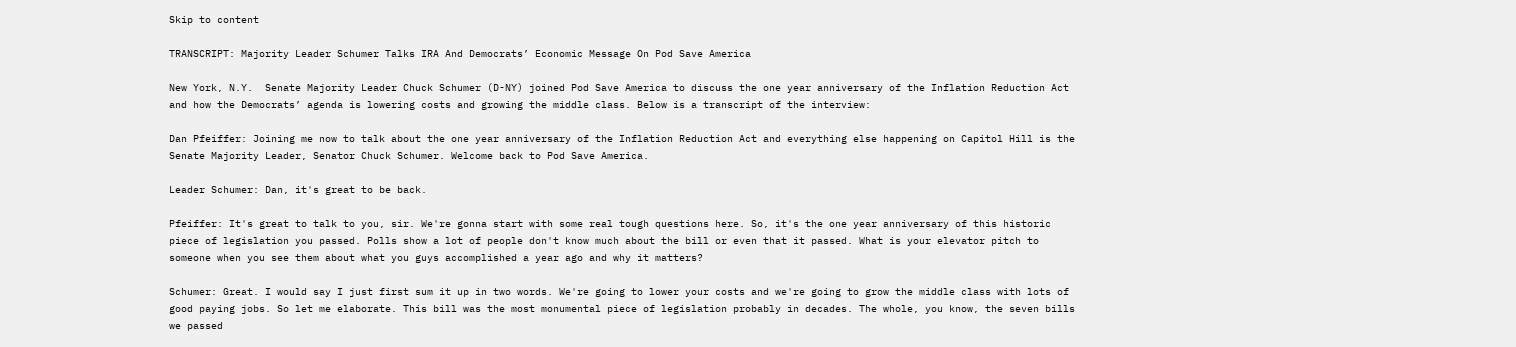Skip to content

TRANSCRIPT: Majority Leader Schumer Talks IRA And Democrats’ Economic Message On Pod Save America

New York, N.Y.  Senate Majority Leader Chuck Schumer (D-NY) joined Pod Save America to discuss the one year anniversary of the Inflation Reduction Act and how the Democrats’ agenda is lowering costs and growing the middle class. Below is a transcript of the interview:

Dan Pfeiffer: Joining me now to talk about the one year anniversary of the Inflation Reduction Act and everything else happening on Capitol Hill is the Senate Majority Leader, Senator Chuck Schumer. Welcome back to Pod Save America.

Leader Schumer: Dan, it's great to be back.

Pfeiffer: It's great to talk to you, sir. We're gonna start with some real tough questions here. So, it's the one year anniversary of this historic piece of legislation you passed. Polls show a lot of people don't know much about the bill or even that it passed. What is your elevator pitch to someone when you see them about what you guys accomplished a year ago and why it matters?

Schumer: Great. I would say I just first sum it up in two words. We're going to lower your costs and we're going to grow the middle class with lots of good paying jobs. So let me elaborate. This bill was the most monumental piece of legislation probably in decades. The whole, you know, the seven bills we passed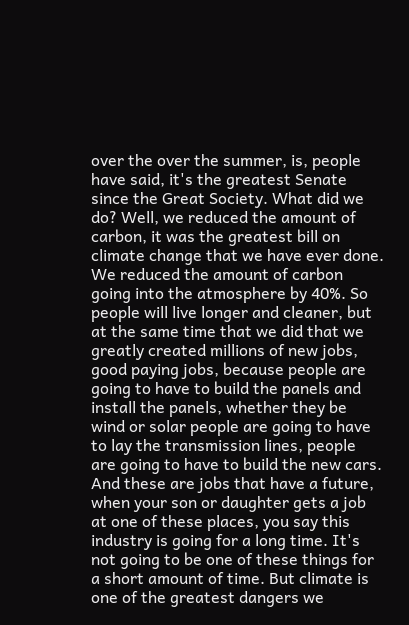over the over the summer, is, people have said, it's the greatest Senate since the Great Society. What did we do? Well, we reduced the amount of carbon, it was the greatest bill on climate change that we have ever done. We reduced the amount of carbon going into the atmosphere by 40%. So people will live longer and cleaner, but at the same time that we did that we greatly created millions of new jobs, good paying jobs, because people are going to have to build the panels and install the panels, whether they be wind or solar people are going to have to lay the transmission lines, people are going to have to build the new cars. And these are jobs that have a future, when your son or daughter gets a job at one of these places, you say this industry is going for a long time. It's not going to be one of these things for a short amount of time. But climate is one of the greatest dangers we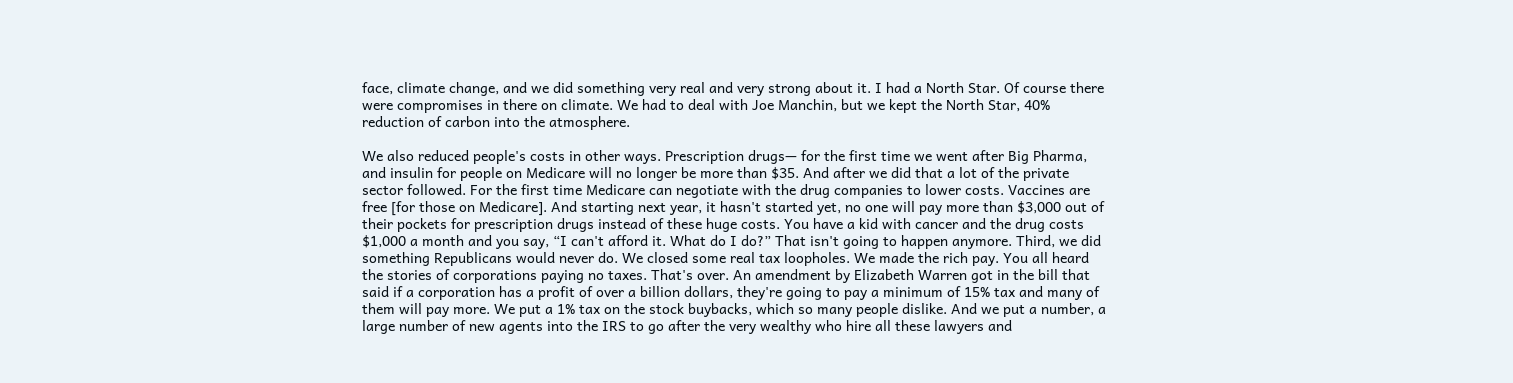face, climate change, and we did something very real and very strong about it. I had a North Star. Of course there were compromises in there on climate. We had to deal with Joe Manchin, but we kept the North Star, 40% reduction of carbon into the atmosphere.

We also reduced people's costs in other ways. Prescription drugs— for the first time we went after Big Pharma, and insulin for people on Medicare will no longer be more than $35. And after we did that a lot of the private sector followed. For the first time Medicare can negotiate with the drug companies to lower costs. Vaccines are free [for those on Medicare]. And starting next year, it hasn't started yet, no one will pay more than $3,000 out of their pockets for prescription drugs instead of these huge costs. You have a kid with cancer and the drug costs $1,000 a month and you say, “I can't afford it. What do I do?” That isn't going to happen anymore. Third, we did something Republicans would never do. We closed some real tax loopholes. We made the rich pay. You all heard the stories of corporations paying no taxes. That's over. An amendment by Elizabeth Warren got in the bill that said if a corporation has a profit of over a billion dollars, they're going to pay a minimum of 15% tax and many of them will pay more. We put a 1% tax on the stock buybacks, which so many people dislike. And we put a number, a large number of new agents into the IRS to go after the very wealthy who hire all these lawyers and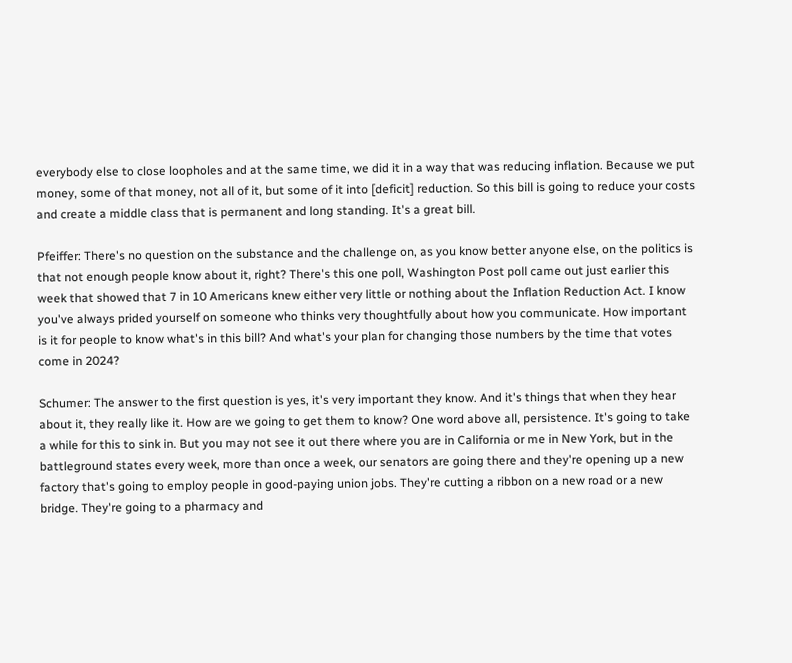everybody else to close loopholes and at the same time, we did it in a way that was reducing inflation. Because we put money, some of that money, not all of it, but some of it into [deficit] reduction. So this bill is going to reduce your costs and create a middle class that is permanent and long standing. It's a great bill.

Pfeiffer: There's no question on the substance and the challenge on, as you know better anyone else, on the politics is that not enough people know about it, right? There's this one poll, Washington Post poll came out just earlier this week that showed that 7 in 10 Americans knew either very little or nothing about the Inflation Reduction Act. I know you've always prided yourself on someone who thinks very thoughtfully about how you communicate. How important is it for people to know what's in this bill? And what's your plan for changing those numbers by the time that votes come in 2024?

Schumer: The answer to the first question is yes, it's very important they know. And it's things that when they hear about it, they really like it. How are we going to get them to know? One word above all, persistence. It's going to take a while for this to sink in. But you may not see it out there where you are in California or me in New York, but in the battleground states every week, more than once a week, our senators are going there and they're opening up a new factory that's going to employ people in good-paying union jobs. They're cutting a ribbon on a new road or a new bridge. They're going to a pharmacy and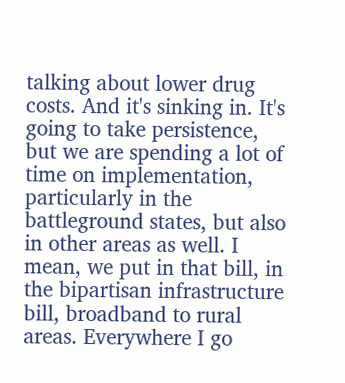talking about lower drug costs. And it's sinking in. It's going to take persistence, but we are spending a lot of time on implementation, particularly in the battleground states, but also in other areas as well. I mean, we put in that bill, in the bipartisan infrastructure bill, broadband to rural areas. Everywhere I go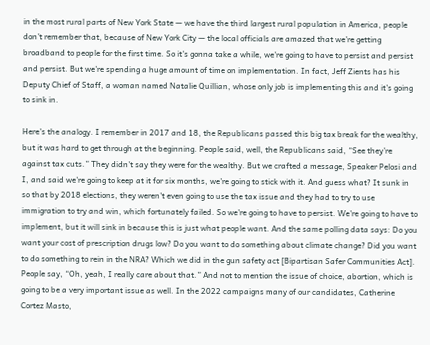in the most rural parts of New York State — we have the third largest rural population in America, people don't remember that, because of New York City — the local officials are amazed that we're getting broadband to people for the first time. So it's gonna take a while, we're going to have to persist and persist and persist. But we're spending a huge amount of time on implementation. In fact, Jeff Zients has his Deputy Chief of Staff, a woman named Natalie Quillian, whose only job is implementing this and it's going to sink in.

Here's the analogy. I remember in 2017 and 18, the Republicans passed this big tax break for the wealthy, but it was hard to get through at the beginning. People said, well, the Republicans said, “See they’re against tax cuts.” They didn't say they were for the wealthy. But we crafted a message, Speaker Pelosi and I, and said we're going to keep at it for six months, we're going to stick with it. And guess what? It sunk in so that by 2018 elections, they weren't even going to use the tax issue and they had to try to use immigration to try and win, which fortunately failed. So we're going to have to persist. We're going to have to implement, but it will sink in because this is just what people want. And the same polling data says: Do you want your cost of prescription drugs low? Do you want to do something about climate change? Did you want to do something to rein in the NRA? Which we did in the gun safety act [Bipartisan Safer Communities Act]. People say, “Oh, yeah, I really care about that.” And not to mention the issue of choice, abortion, which is going to be a very important issue as well. In the 2022 campaigns many of our candidates, Catherine Cortez Masto,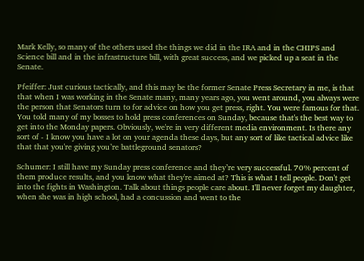Mark Kelly, so many of the others used the things we did in the IRA and in the CHIPS and Science bill and in the infrastructure bill, with great success, and we picked up a seat in the Senate.

Pfeiffer: Just curious tactically, and this may be the former Senate Press Secretary in me, is that that when I was working in the Senate many, many years ago, you went around, you always were the person that Senators turn to for advice on how you get press, right. You were famous for that. You told many of my bosses to hold press conferences on Sunday, because that's the best way to get into the Monday papers. Obviously, we're in very different media environment. Is there any sort of - I know you have a lot on your agenda these days, but any sort of like tactical advice like that that you're giving you’re battleground senators?

Schumer: I still have my Sunday press conference and they’re very successful. 70% percent of them produce results, and you know what they're aimed at? This is what I tell people. Don't get into the fights in Washington. Talk about things people care about. I'll never forget my daughter, when she was in high school, had a concussion and went to the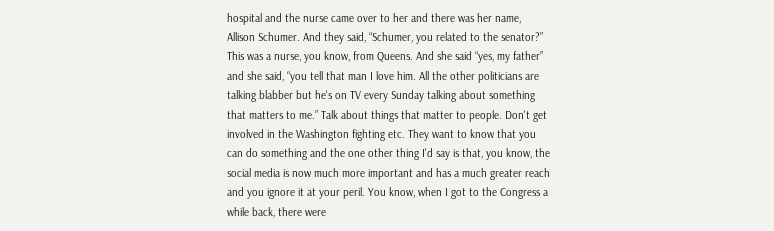hospital and the nurse came over to her and there was her name, Allison Schumer. And they said, “Schumer, you related to the senator?” This was a nurse, you know, from Queens. And she said “yes, my father” and she said, “you tell that man I love him. All the other politicians are talking blabber but he's on TV every Sunday talking about something that matters to me.” Talk about things that matter to people. Don't get involved in the Washington fighting etc. They want to know that you can do something and the one other thing I'd say is that, you know, the social media is now much more important and has a much greater reach and you ignore it at your peril. You know, when I got to the Congress a while back, there were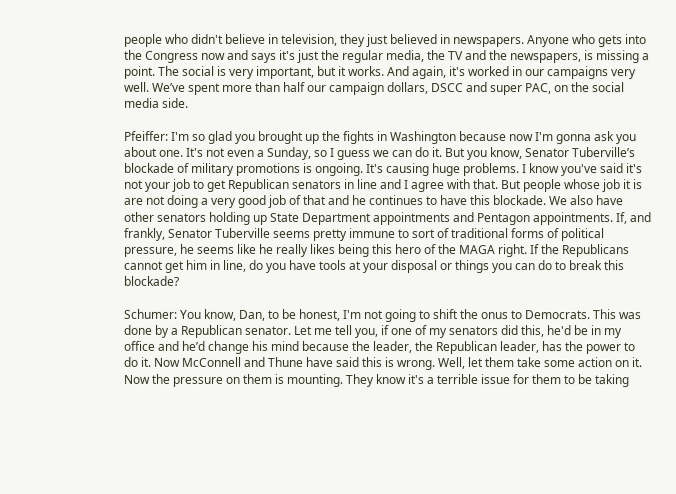people who didn't believe in television, they just believed in newspapers. Anyone who gets into the Congress now and says it's just the regular media, the TV and the newspapers, is missing a point. The social is very important, but it works. And again, it's worked in our campaigns very well. We’ve spent more than half our campaign dollars, DSCC and super PAC, on the social media side.

Pfeiffer: I'm so glad you brought up the fights in Washington because now I'm gonna ask you about one. It's not even a Sunday, so I guess we can do it. But you know, Senator Tuberville’s blockade of military promotions is ongoing. It's causing huge problems. I know you've said it's not your job to get Republican senators in line and I agree with that. But people whose job it is are not doing a very good job of that and he continues to have this blockade. We also have other senators holding up State Department appointments and Pentagon appointments. If, and frankly, Senator Tuberville seems pretty immune to sort of traditional forms of political pressure, he seems like he really likes being this hero of the MAGA right. If the Republicans cannot get him in line, do you have tools at your disposal or things you can do to break this blockade?

Schumer: You know, Dan, to be honest, I'm not going to shift the onus to Democrats. This was done by a Republican senator. Let me tell you, if one of my senators did this, he'd be in my office and he’d change his mind because the leader, the Republican leader, has the power to do it. Now McConnell and Thune have said this is wrong. Well, let them take some action on it. Now the pressure on them is mounting. They know it's a terrible issue for them to be taking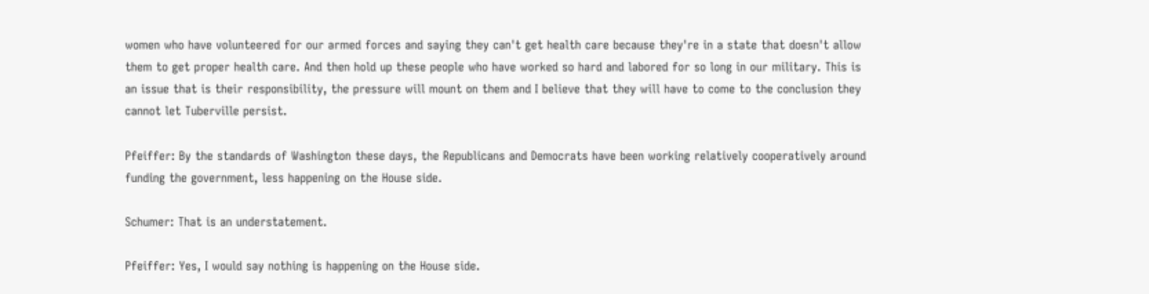women who have volunteered for our armed forces and saying they can't get health care because they're in a state that doesn't allow them to get proper health care. And then hold up these people who have worked so hard and labored for so long in our military. This is an issue that is their responsibility, the pressure will mount on them and I believe that they will have to come to the conclusion they cannot let Tuberville persist.

Pfeiffer: By the standards of Washington these days, the Republicans and Democrats have been working relatively cooperatively around funding the government, less happening on the House side.

Schumer: That is an understatement.

Pfeiffer: Yes, I would say nothing is happening on the House side.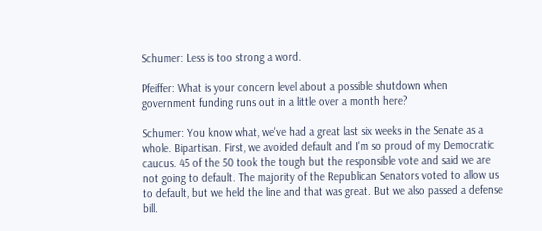Schumer: Less is too strong a word.

Pfeiffer: What is your concern level about a possible shutdown when government funding runs out in a little over a month here?

Schumer: You know what, we've had a great last six weeks in the Senate as a whole. Bipartisan. First, we avoided default and I'm so proud of my Democratic caucus. 45 of the 50 took the tough but the responsible vote and said we are not going to default. The majority of the Republican Senators voted to allow us to default, but we held the line and that was great. But we also passed a defense bill.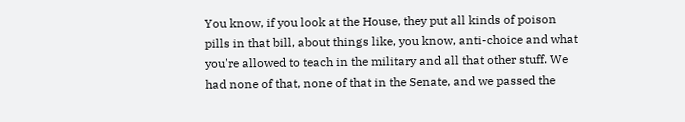You know, if you look at the House, they put all kinds of poison pills in that bill, about things like, you know, anti-choice and what you're allowed to teach in the military and all that other stuff. We had none of that, none of that in the Senate, and we passed the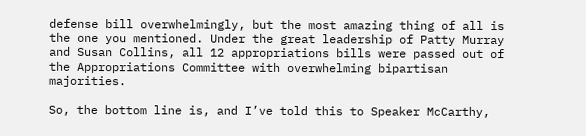defense bill overwhelmingly, but the most amazing thing of all is the one you mentioned. Under the great leadership of Patty Murray and Susan Collins, all 12 appropriations bills were passed out of the Appropriations Committee with overwhelming bipartisan majorities.

So, the bottom line is, and I’ve told this to Speaker McCarthy,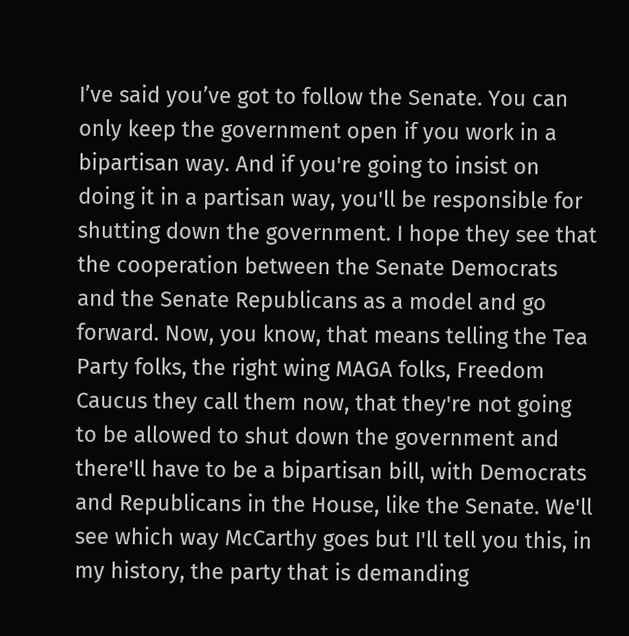I’ve said you’ve got to follow the Senate. You can only keep the government open if you work in a bipartisan way. And if you're going to insist on doing it in a partisan way, you'll be responsible for shutting down the government. I hope they see that the cooperation between the Senate Democrats and the Senate Republicans as a model and go forward. Now, you know, that means telling the Tea Party folks, the right wing MAGA folks, Freedom Caucus they call them now, that they're not going to be allowed to shut down the government and there'll have to be a bipartisan bill, with Democrats and Republicans in the House, like the Senate. We'll see which way McCarthy goes but I'll tell you this, in my history, the party that is demanding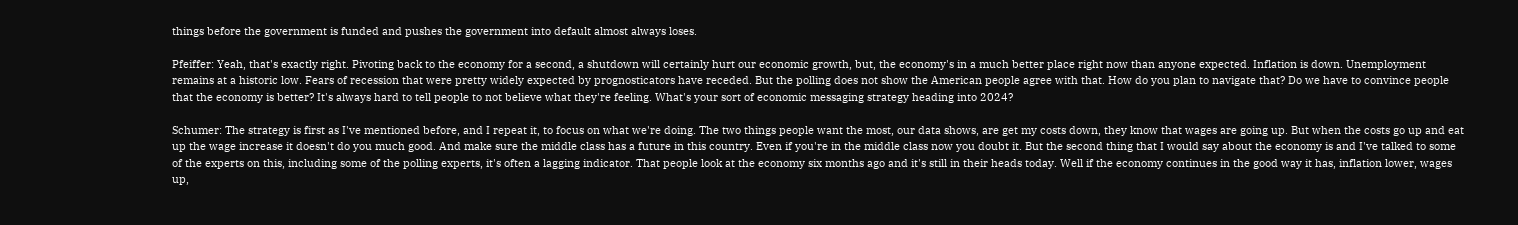things before the government is funded and pushes the government into default almost always loses.

Pfeiffer: Yeah, that's exactly right. Pivoting back to the economy for a second, a shutdown will certainly hurt our economic growth, but, the economy's in a much better place right now than anyone expected. Inflation is down. Unemployment remains at a historic low. Fears of recession that were pretty widely expected by prognosticators have receded. But the polling does not show the American people agree with that. How do you plan to navigate that? Do we have to convince people that the economy is better? It's always hard to tell people to not believe what they're feeling. What's your sort of economic messaging strategy heading into 2024?

Schumer: The strategy is first as I've mentioned before, and I repeat it, to focus on what we're doing. The two things people want the most, our data shows, are get my costs down, they know that wages are going up. But when the costs go up and eat up the wage increase it doesn't do you much good. And make sure the middle class has a future in this country. Even if you're in the middle class now you doubt it. But the second thing that I would say about the economy is and I've talked to some of the experts on this, including some of the polling experts, it's often a lagging indicator. That people look at the economy six months ago and it's still in their heads today. Well if the economy continues in the good way it has, inflation lower, wages up,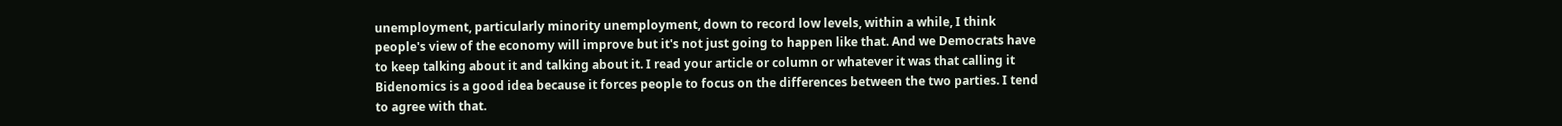unemployment, particularly minority unemployment, down to record low levels, within a while, I think people's view of the economy will improve but it's not just going to happen like that. And we Democrats have to keep talking about it and talking about it. I read your article or column or whatever it was that calling it Bidenomics is a good idea because it forces people to focus on the differences between the two parties. I tend to agree with that.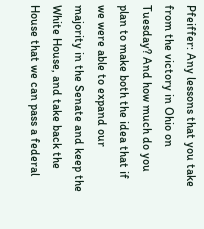Pfeiffer: Any lessons that you take from the victory in Ohio on Tuesday? And how much do you plan to make both the idea that if we were able to expand our majority in the Senate and keep the White House, and take back the House that we can pass a federal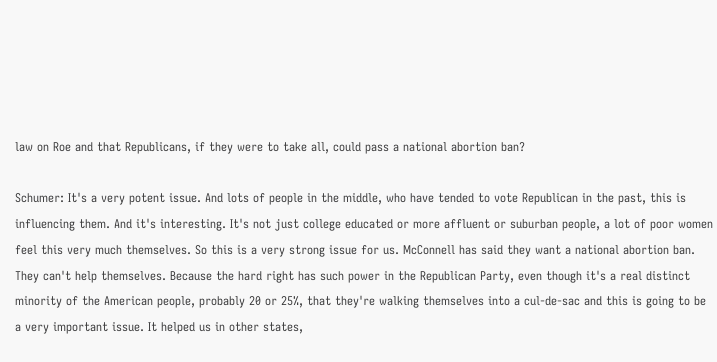law on Roe and that Republicans, if they were to take all, could pass a national abortion ban?

Schumer: It's a very potent issue. And lots of people in the middle, who have tended to vote Republican in the past, this is influencing them. And it's interesting. It's not just college educated or more affluent or suburban people, a lot of poor women feel this very much themselves. So this is a very strong issue for us. McConnell has said they want a national abortion ban. They can't help themselves. Because the hard right has such power in the Republican Party, even though it's a real distinct minority of the American people, probably 20 or 25%, that they're walking themselves into a cul-de-sac and this is going to be a very important issue. It helped us in other states,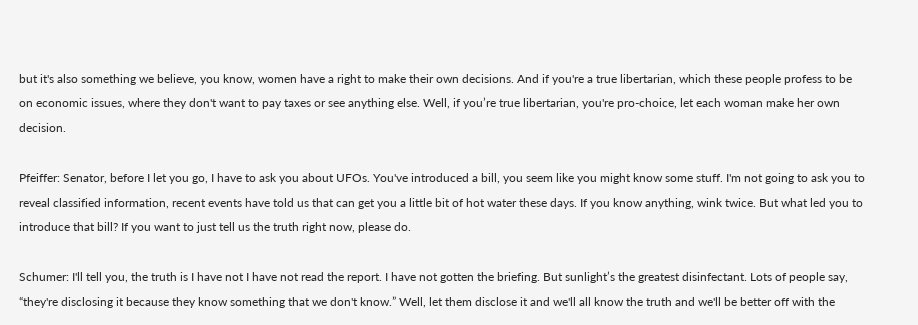but it's also something we believe, you know, women have a right to make their own decisions. And if you're a true libertarian, which these people profess to be on economic issues, where they don't want to pay taxes or see anything else. Well, if you’re true libertarian, you're pro-choice, let each woman make her own decision.

Pfeiffer: Senator, before I let you go, I have to ask you about UFOs. You've introduced a bill, you seem like you might know some stuff. I'm not going to ask you to reveal classified information, recent events have told us that can get you a little bit of hot water these days. If you know anything, wink twice. But what led you to introduce that bill? If you want to just tell us the truth right now, please do.

Schumer: I'll tell you, the truth is I have not I have not read the report. I have not gotten the briefing. But sunlight’s the greatest disinfectant. Lots of people say, “they're disclosing it because they know something that we don't know.” Well, let them disclose it and we'll all know the truth and we'll be better off with the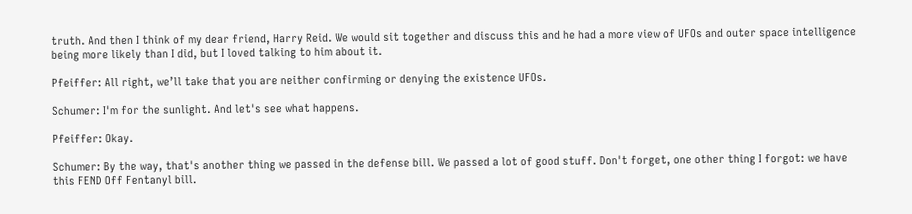truth. And then I think of my dear friend, Harry Reid. We would sit together and discuss this and he had a more view of UFOs and outer space intelligence being more likely than I did, but I loved talking to him about it.

Pfeiffer: All right, we’ll take that you are neither confirming or denying the existence UFOs.

Schumer: I'm for the sunlight. And let's see what happens.

Pfeiffer: Okay.

Schumer: By the way, that's another thing we passed in the defense bill. We passed a lot of good stuff. Don't forget, one other thing I forgot: we have this FEND Off Fentanyl bill.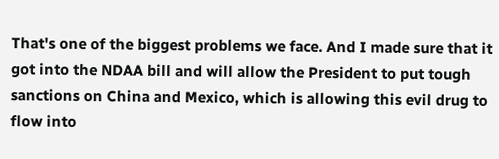That's one of the biggest problems we face. And I made sure that it got into the NDAA bill and will allow the President to put tough sanctions on China and Mexico, which is allowing this evil drug to flow into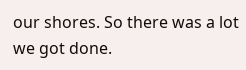our shores. So there was a lot we got done.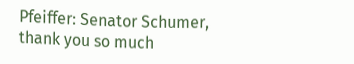Pfeiffer: Senator Schumer, thank you so much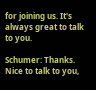for joining us. It's always great to talk to you.

Schumer: Thanks. Nice to talk to you,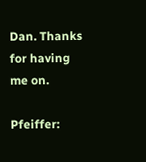Dan. Thanks for having me on.

Pfeiffer: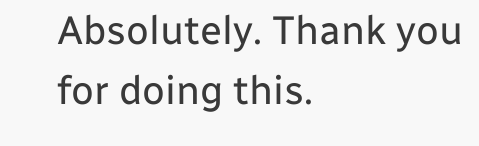Absolutely. Thank you for doing this.